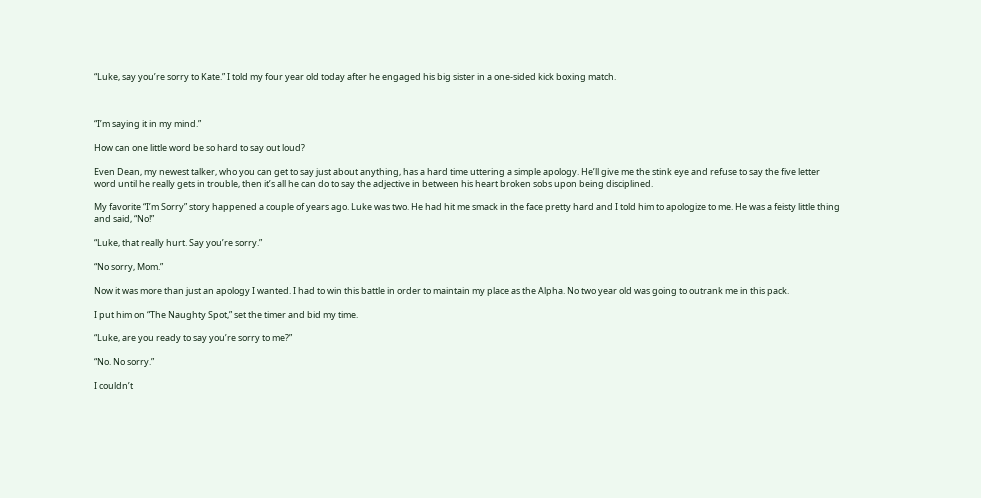“Luke, say you’re sorry to Kate.” I told my four year old today after he engaged his big sister in a one-sided kick boxing match.



“I’m saying it in my mind.”

How can one little word be so hard to say out loud?

Even Dean, my newest talker, who you can get to say just about anything, has a hard time uttering a simple apology. He’ll give me the stink eye and refuse to say the five letter word until he really gets in trouble, then it’s all he can do to say the adjective in between his heart broken sobs upon being disciplined.

My favorite “I’m Sorry” story happened a couple of years ago. Luke was two. He had hit me smack in the face pretty hard and I told him to apologize to me. He was a feisty little thing and said, “No!”

“Luke, that really hurt. Say you’re sorry.”

“No sorry, Mom.”

Now it was more than just an apology I wanted. I had to win this battle in order to maintain my place as the Alpha. No two year old was going to outrank me in this pack.

I put him on “The Naughty Spot,” set the timer and bid my time.

“Luke, are you ready to say you’re sorry to me?”

“No. No sorry.”

I couldn’t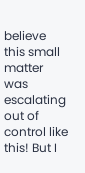believe this small matter was escalating out of control like this! But I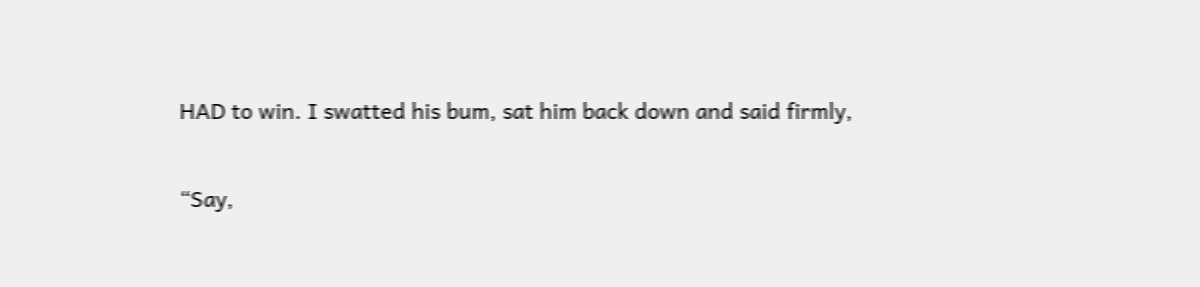HAD to win. I swatted his bum, sat him back down and said firmly,

“Say,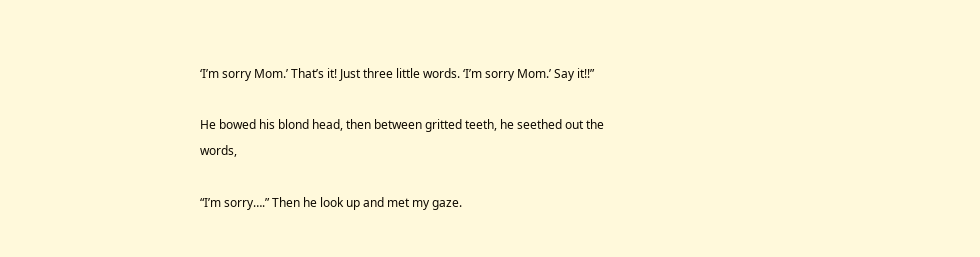‘I’m sorry Mom.’ That’s it! Just three little words. ‘I’m sorry Mom.’ Say it!!”

He bowed his blond head, then between gritted teeth, he seethed out the words,

“I’m sorry….” Then he look up and met my gaze.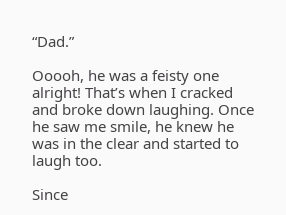“Dad.”

Ooooh, he was a feisty one alright! That’s when I cracked and broke down laughing. Once he saw me smile, he knew he was in the clear and started to laugh too.

Since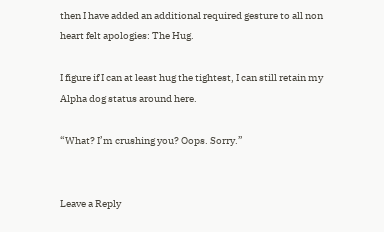then I have added an additional required gesture to all non heart felt apologies: The Hug.

I figure if I can at least hug the tightest, I can still retain my Alpha dog status around here.

“What? I’m crushing you? Oops. Sorry.”


Leave a Reply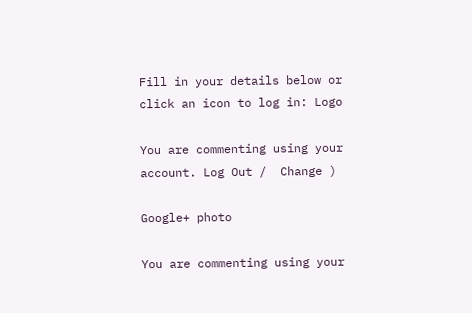Fill in your details below or click an icon to log in: Logo

You are commenting using your account. Log Out /  Change )

Google+ photo

You are commenting using your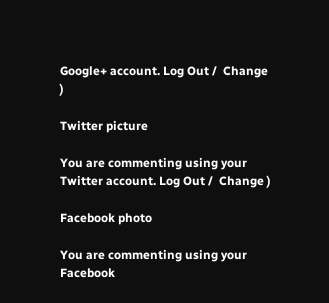Google+ account. Log Out /  Change )

Twitter picture

You are commenting using your Twitter account. Log Out /  Change )

Facebook photo

You are commenting using your Facebook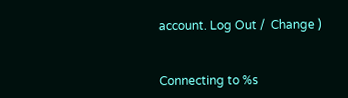account. Log Out /  Change )


Connecting to %s